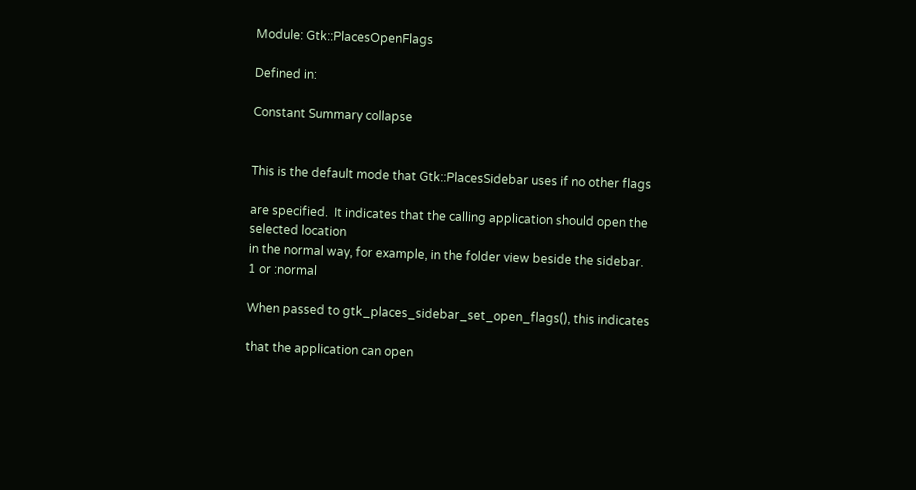Module: Gtk::PlacesOpenFlags

Defined in:

Constant Summary collapse


This is the default mode that Gtk::PlacesSidebar uses if no other flags

are specified.  It indicates that the calling application should open the selected location
in the normal way, for example, in the folder view beside the sidebar.
1 or :normal

When passed to gtk_places_sidebar_set_open_flags(), this indicates

that the application can open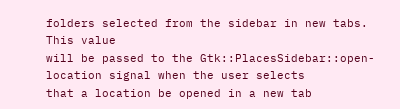folders selected from the sidebar in new tabs.  This value
will be passed to the Gtk::PlacesSidebar::open-location signal when the user selects
that a location be opened in a new tab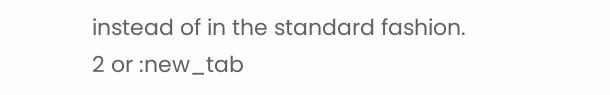instead of in the standard fashion.
2 or :new_tab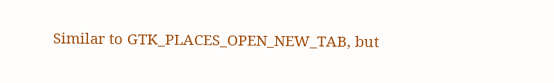Similar to GTK_PLACES_OPEN_NEW_TAB, but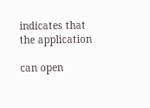indicates that the application

can open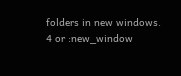folders in new windows.
4 or :new_window